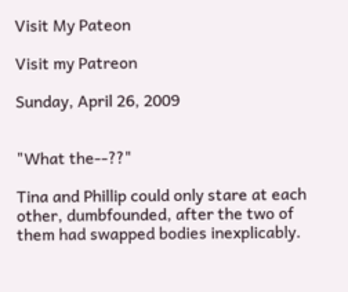Visit My Pateon

Visit my Patreon

Sunday, April 26, 2009


"What the--??"

Tina and Phillip could only stare at each other, dumbfounded, after the two of them had swapped bodies inexplicably.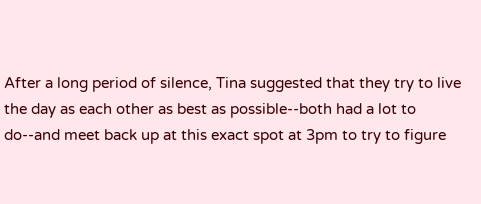After a long period of silence, Tina suggested that they try to live the day as each other as best as possible--both had a lot to do--and meet back up at this exact spot at 3pm to try to figure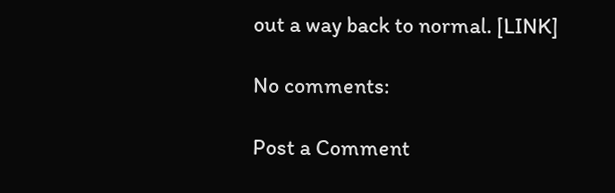out a way back to normal. [LINK]

No comments:

Post a Comment